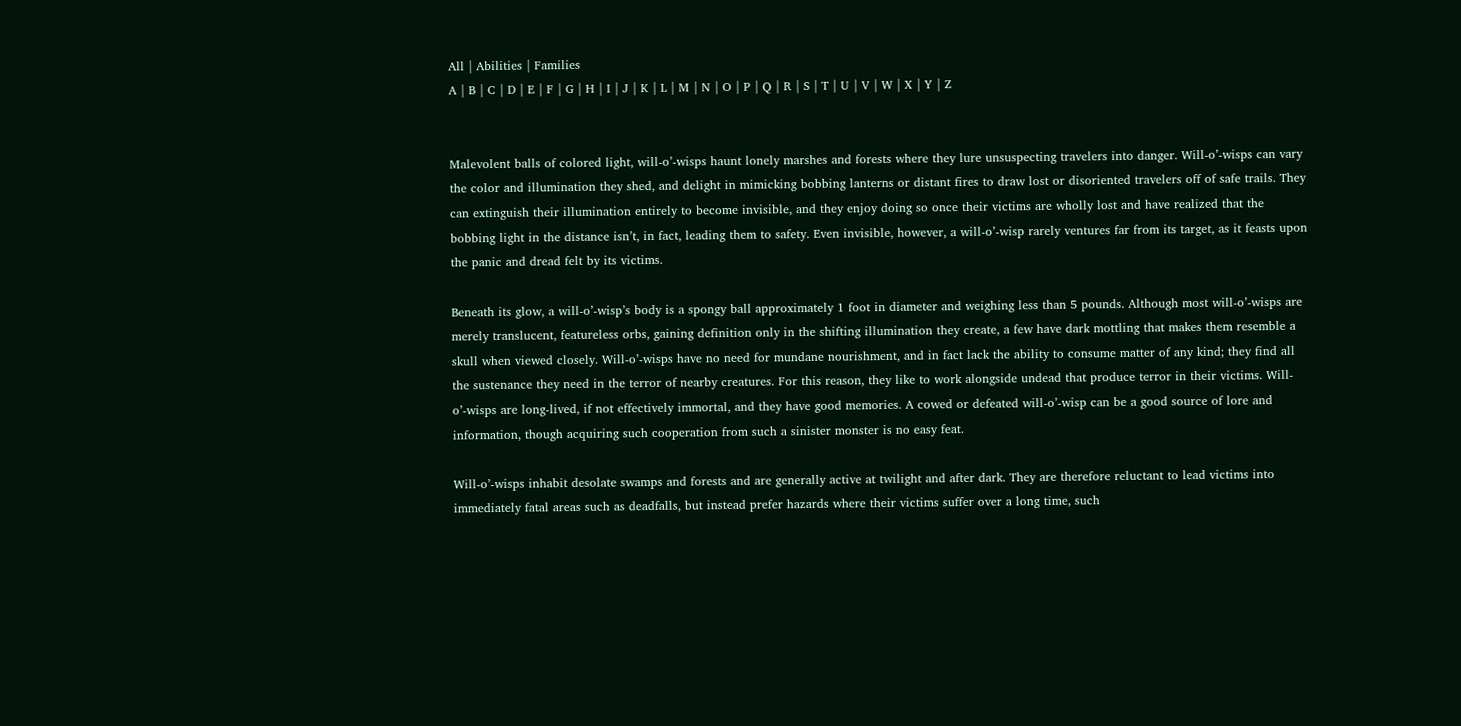All | Abilities | Families
A | B | C | D | E | F | G | H | I | J | K | L | M | N | O | P | Q | R | S | T | U | V | W | X | Y | Z


Malevolent balls of colored light, will-o’-wisps haunt lonely marshes and forests where they lure unsuspecting travelers into danger. Will-o’-wisps can vary the color and illumination they shed, and delight in mimicking bobbing lanterns or distant fires to draw lost or disoriented travelers off of safe trails. They can extinguish their illumination entirely to become invisible, and they enjoy doing so once their victims are wholly lost and have realized that the bobbing light in the distance isn’t, in fact, leading them to safety. Even invisible, however, a will-o’-wisp rarely ventures far from its target, as it feasts upon the panic and dread felt by its victims.

Beneath its glow, a will-o’-wisp’s body is a spongy ball approximately 1 foot in diameter and weighing less than 5 pounds. Although most will-o’-wisps are merely translucent, featureless orbs, gaining definition only in the shifting illumination they create, a few have dark mottling that makes them resemble a skull when viewed closely. Will-o’-wisps have no need for mundane nourishment, and in fact lack the ability to consume matter of any kind; they find all the sustenance they need in the terror of nearby creatures. For this reason, they like to work alongside undead that produce terror in their victims. Will-o’-wisps are long-lived, if not effectively immortal, and they have good memories. A cowed or defeated will-o’-wisp can be a good source of lore and information, though acquiring such cooperation from such a sinister monster is no easy feat.

Will-o’-wisps inhabit desolate swamps and forests and are generally active at twilight and after dark. They are therefore reluctant to lead victims into immediately fatal areas such as deadfalls, but instead prefer hazards where their victims suffer over a long time, such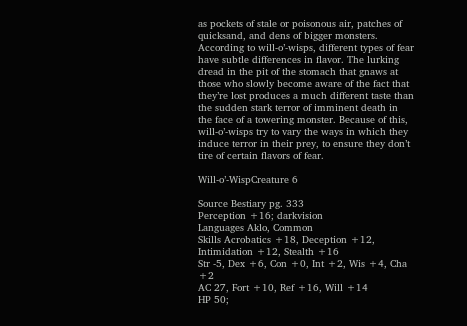as pockets of stale or poisonous air, patches of quicksand, and dens of bigger monsters. According to will-o’-wisps, different types of fear have subtle differences in flavor. The lurking dread in the pit of the stomach that gnaws at those who slowly become aware of the fact that they’re lost produces a much different taste than the sudden stark terror of imminent death in the face of a towering monster. Because of this, will-o’-wisps try to vary the ways in which they induce terror in their prey, to ensure they don’t tire of certain flavors of fear.

Will-o’-WispCreature 6

Source Bestiary pg. 333
Perception +16; darkvision
Languages Aklo, Common
Skills Acrobatics +18, Deception +12, Intimidation +12, Stealth +16
Str -5, Dex +6, Con +0, Int +2, Wis +4, Cha +2
AC 27, Fort +10, Ref +16, Will +14
HP 50;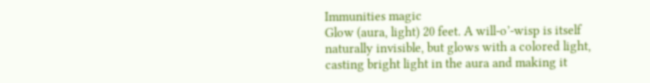Immunities magic
Glow (aura, light) 20 feet. A will-o’-wisp is itself naturally invisible, but glows with a colored light, casting bright light in the aura and making it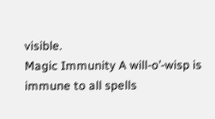visible.
Magic Immunity A will-o’-wisp is immune to all spells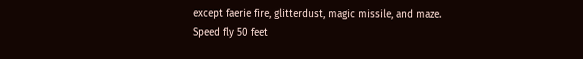except faerie fire, glitterdust, magic missile, and maze.
Speed fly 50 feet